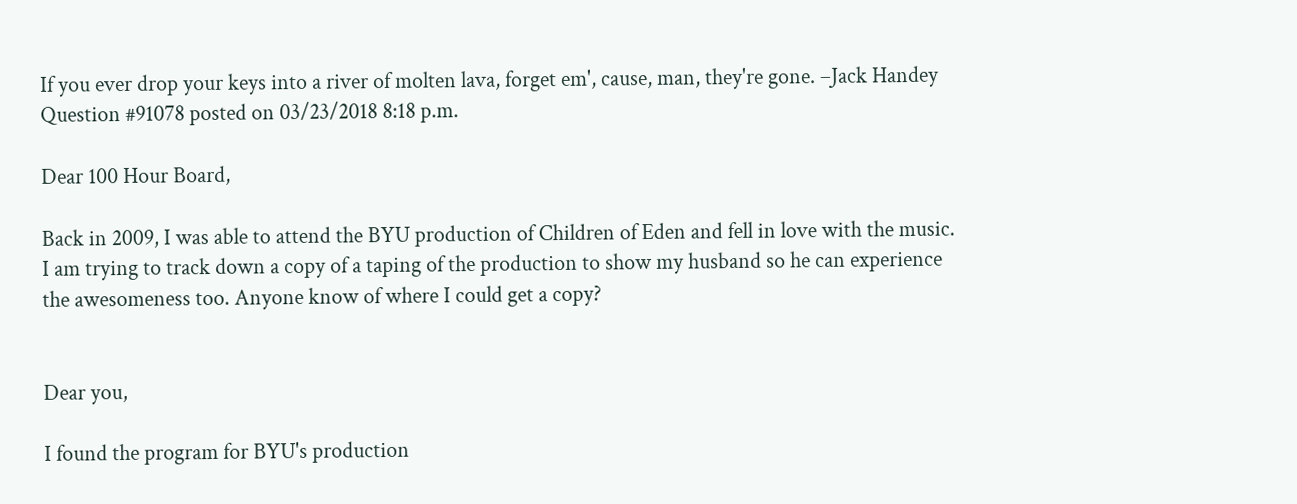If you ever drop your keys into a river of molten lava, forget em', cause, man, they're gone. –Jack Handey
Question #91078 posted on 03/23/2018 8:18 p.m.

Dear 100 Hour Board,

Back in 2009, I was able to attend the BYU production of Children of Eden and fell in love with the music. I am trying to track down a copy of a taping of the production to show my husband so he can experience the awesomeness too. Anyone know of where I could get a copy?


Dear you,

I found the program for BYU's production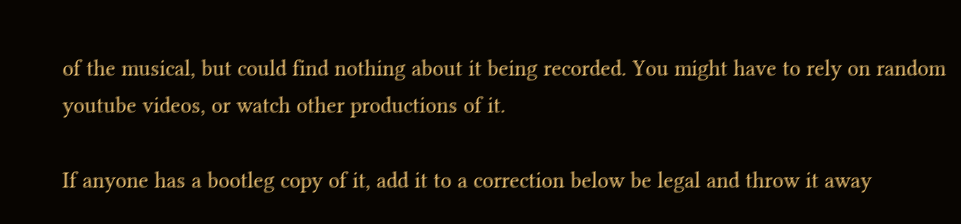of the musical, but could find nothing about it being recorded. You might have to rely on random youtube videos, or watch other productions of it.

If anyone has a bootleg copy of it, add it to a correction below be legal and throw it away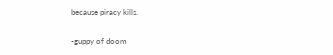because piracy kills.

-guppy of doom